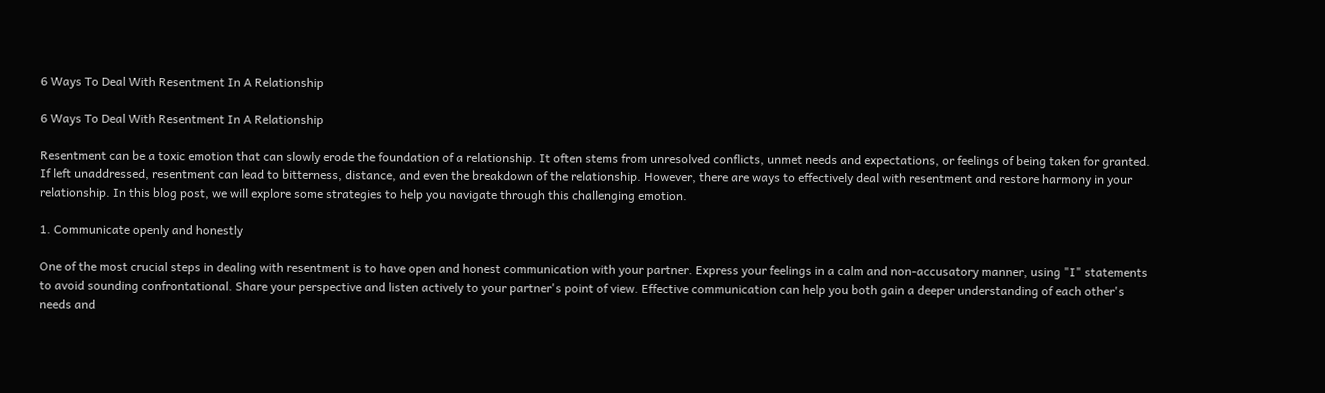6 Ways To Deal With Resentment In A Relationship

6 Ways To Deal With Resentment In A Relationship

Resentment can be a toxic emotion that can slowly erode the foundation of a relationship. It often stems from unresolved conflicts, unmet needs and expectations, or feelings of being taken for granted. If left unaddressed, resentment can lead to bitterness, distance, and even the breakdown of the relationship. However, there are ways to effectively deal with resentment and restore harmony in your relationship. In this blog post, we will explore some strategies to help you navigate through this challenging emotion.

1. Communicate openly and honestly

One of the most crucial steps in dealing with resentment is to have open and honest communication with your partner. Express your feelings in a calm and non-accusatory manner, using "I" statements to avoid sounding confrontational. Share your perspective and listen actively to your partner's point of view. Effective communication can help you both gain a deeper understanding of each other's needs and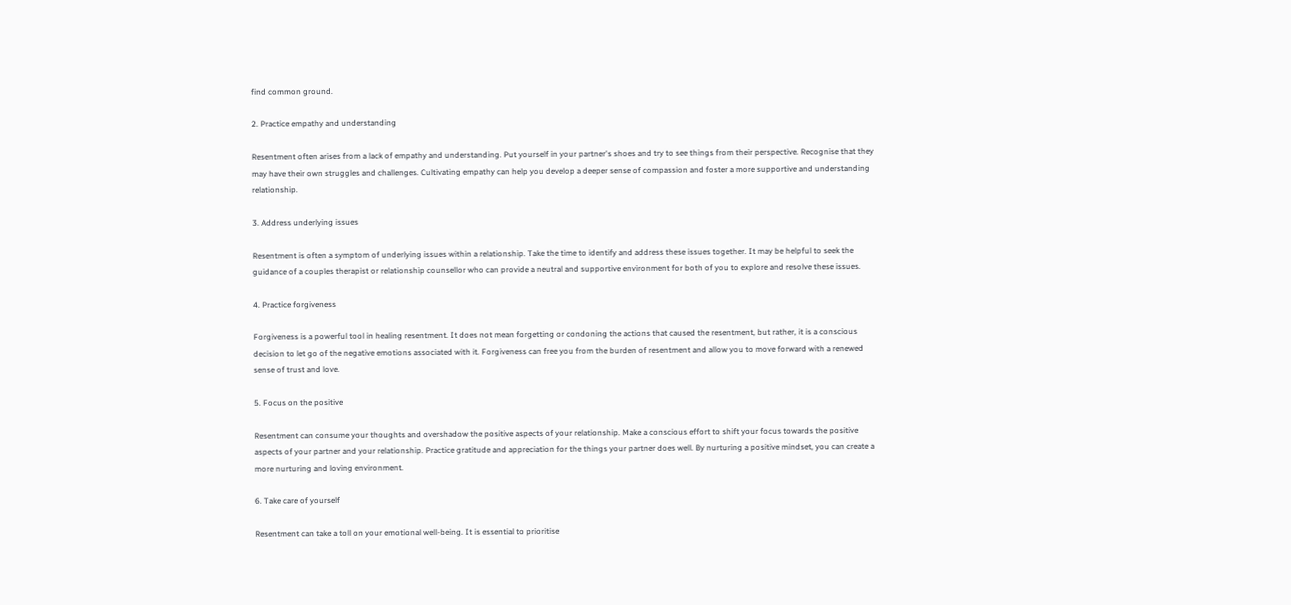find common ground.

2. Practice empathy and understanding

Resentment often arises from a lack of empathy and understanding. Put yourself in your partner's shoes and try to see things from their perspective. Recognise that they may have their own struggles and challenges. Cultivating empathy can help you develop a deeper sense of compassion and foster a more supportive and understanding relationship.

3. Address underlying issues

Resentment is often a symptom of underlying issues within a relationship. Take the time to identify and address these issues together. It may be helpful to seek the guidance of a couples therapist or relationship counsellor who can provide a neutral and supportive environment for both of you to explore and resolve these issues.

4. Practice forgiveness

Forgiveness is a powerful tool in healing resentment. It does not mean forgetting or condoning the actions that caused the resentment, but rather, it is a conscious decision to let go of the negative emotions associated with it. Forgiveness can free you from the burden of resentment and allow you to move forward with a renewed sense of trust and love.

5. Focus on the positive

Resentment can consume your thoughts and overshadow the positive aspects of your relationship. Make a conscious effort to shift your focus towards the positive aspects of your partner and your relationship. Practice gratitude and appreciation for the things your partner does well. By nurturing a positive mindset, you can create a more nurturing and loving environment.

6. Take care of yourself

Resentment can take a toll on your emotional well-being. It is essential to prioritise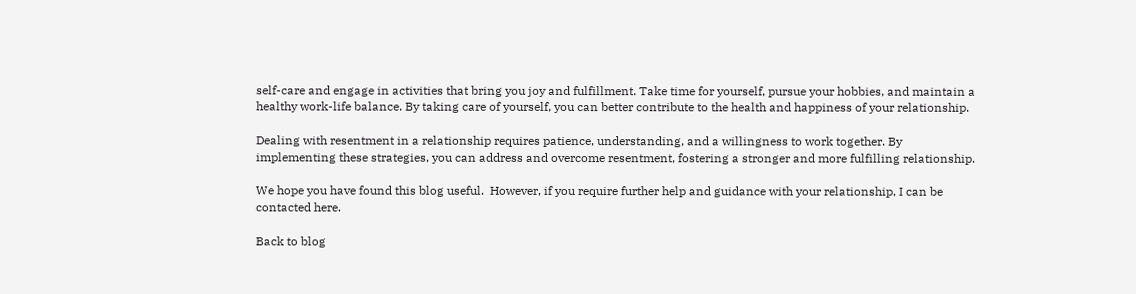self-care and engage in activities that bring you joy and fulfillment. Take time for yourself, pursue your hobbies, and maintain a healthy work-life balance. By taking care of yourself, you can better contribute to the health and happiness of your relationship.

Dealing with resentment in a relationship requires patience, understanding, and a willingness to work together. By implementing these strategies, you can address and overcome resentment, fostering a stronger and more fulfilling relationship.

We hope you have found this blog useful.  However, if you require further help and guidance with your relationship, I can be contacted here.

Back to blog